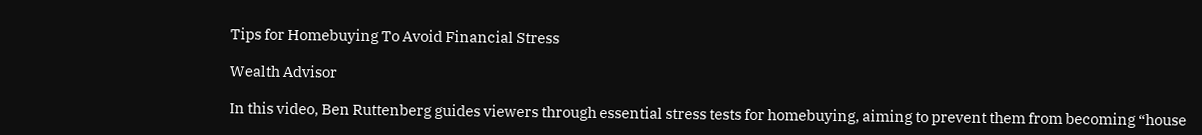Tips for Homebuying To Avoid Financial Stress

Wealth Advisor

In this video, Ben Ruttenberg guides viewers through essential stress tests for homebuying, aiming to prevent them from becoming “house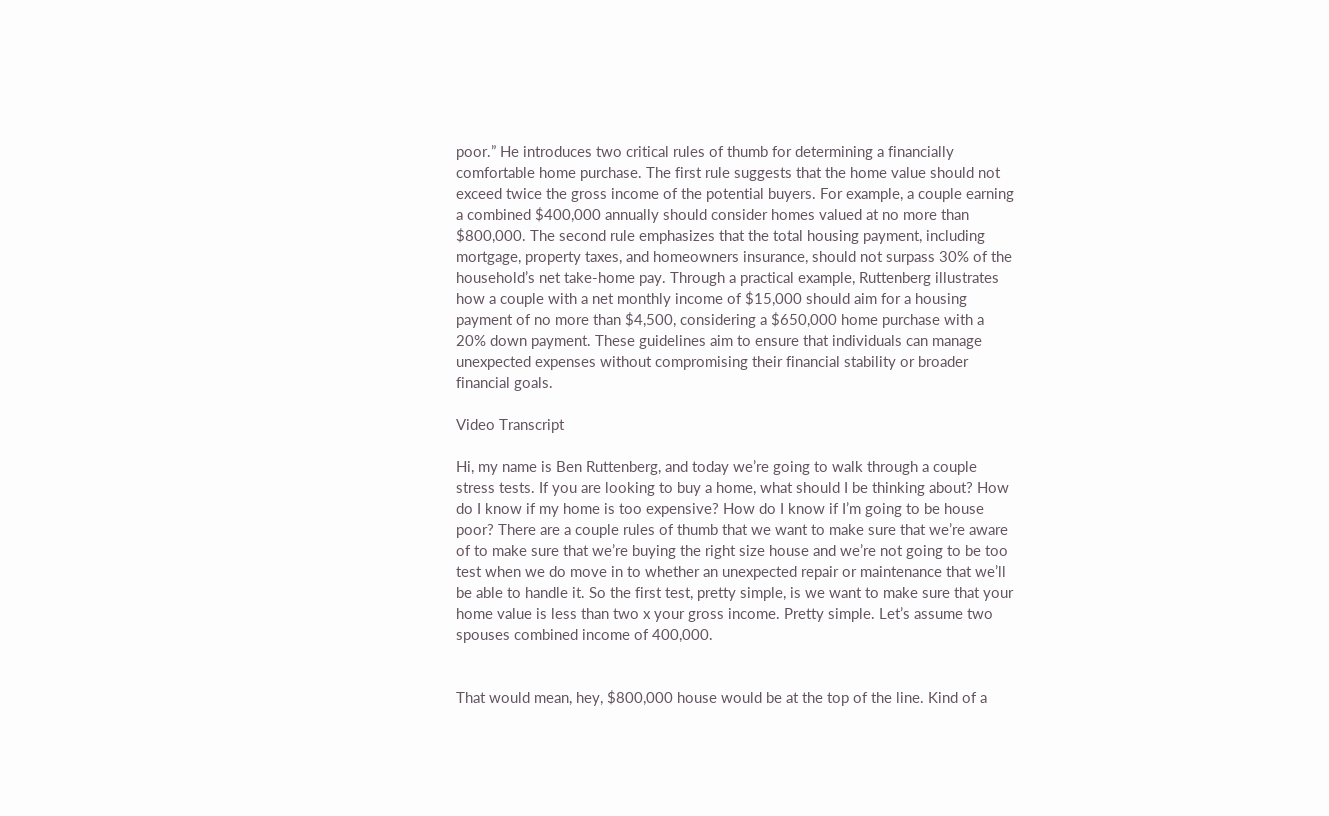poor.” He introduces two critical rules of thumb for determining a financially comfortable home purchase. The first rule suggests that the home value should not exceed twice the gross income of the potential buyers. For example, a couple earning a combined $400,000 annually should consider homes valued at no more than $800,000. The second rule emphasizes that the total housing payment, including mortgage, property taxes, and homeowners insurance, should not surpass 30% of the household’s net take-home pay. Through a practical example, Ruttenberg illustrates how a couple with a net monthly income of $15,000 should aim for a housing payment of no more than $4,500, considering a $650,000 home purchase with a 20% down payment. These guidelines aim to ensure that individuals can manage unexpected expenses without compromising their financial stability or broader financial goals.

Video Transcript

Hi, my name is Ben Ruttenberg, and today we’re going to walk through a couple stress tests. If you are looking to buy a home, what should I be thinking about? How do I know if my home is too expensive? How do I know if I’m going to be house poor? There are a couple rules of thumb that we want to make sure that we’re aware of to make sure that we’re buying the right size house and we’re not going to be too test when we do move in to whether an unexpected repair or maintenance that we’ll be able to handle it. So the first test, pretty simple, is we want to make sure that your home value is less than two x your gross income. Pretty simple. Let’s assume two spouses combined income of 400,000.


That would mean, hey, $800,000 house would be at the top of the line. Kind of a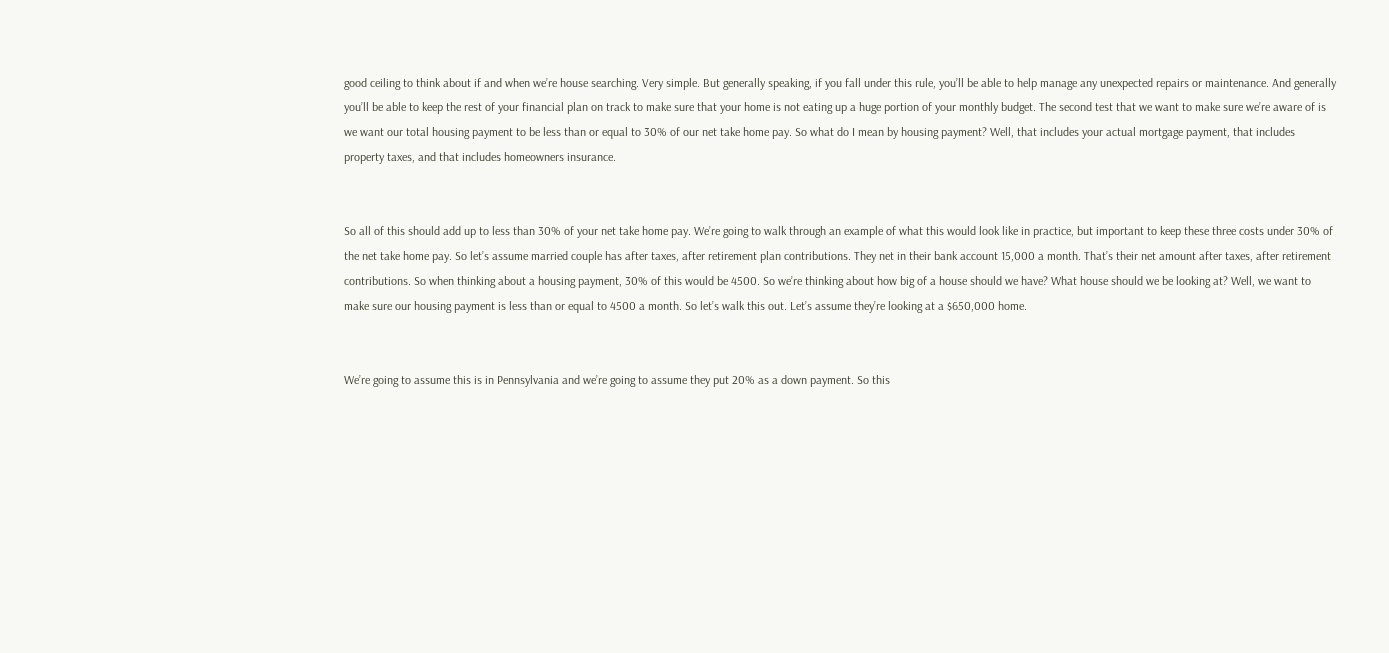good ceiling to think about if and when we’re house searching. Very simple. But generally speaking, if you fall under this rule, you’ll be able to help manage any unexpected repairs or maintenance. And generally you’ll be able to keep the rest of your financial plan on track to make sure that your home is not eating up a huge portion of your monthly budget. The second test that we want to make sure we’re aware of is we want our total housing payment to be less than or equal to 30% of our net take home pay. So what do I mean by housing payment? Well, that includes your actual mortgage payment, that includes property taxes, and that includes homeowners insurance.


So all of this should add up to less than 30% of your net take home pay. We’re going to walk through an example of what this would look like in practice, but important to keep these three costs under 30% of the net take home pay. So let’s assume married couple has after taxes, after retirement plan contributions. They net in their bank account 15,000 a month. That’s their net amount after taxes, after retirement contributions. So when thinking about a housing payment, 30% of this would be 4500. So we’re thinking about how big of a house should we have? What house should we be looking at? Well, we want to make sure our housing payment is less than or equal to 4500 a month. So let’s walk this out. Let’s assume they’re looking at a $650,000 home.


We’re going to assume this is in Pennsylvania and we’re going to assume they put 20% as a down payment. So this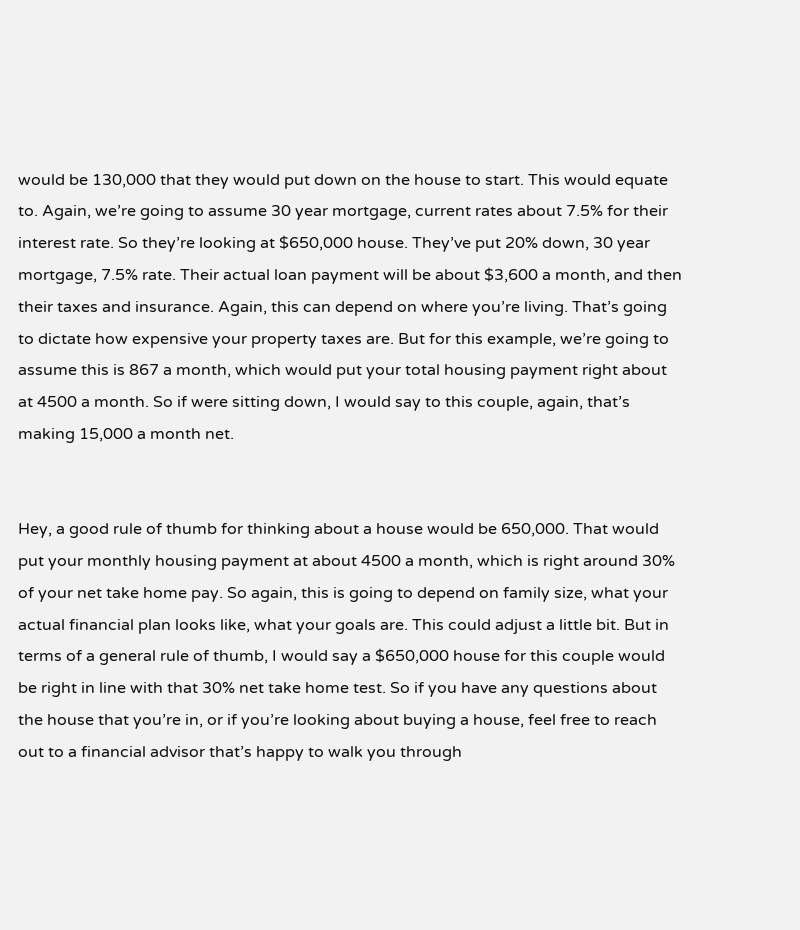would be 130,000 that they would put down on the house to start. This would equate to. Again, we’re going to assume 30 year mortgage, current rates about 7.5% for their interest rate. So they’re looking at $650,000 house. They’ve put 20% down, 30 year mortgage, 7.5% rate. Their actual loan payment will be about $3,600 a month, and then their taxes and insurance. Again, this can depend on where you’re living. That’s going to dictate how expensive your property taxes are. But for this example, we’re going to assume this is 867 a month, which would put your total housing payment right about at 4500 a month. So if were sitting down, I would say to this couple, again, that’s making 15,000 a month net.


Hey, a good rule of thumb for thinking about a house would be 650,000. That would put your monthly housing payment at about 4500 a month, which is right around 30% of your net take home pay. So again, this is going to depend on family size, what your actual financial plan looks like, what your goals are. This could adjust a little bit. But in terms of a general rule of thumb, I would say a $650,000 house for this couple would be right in line with that 30% net take home test. So if you have any questions about the house that you’re in, or if you’re looking about buying a house, feel free to reach out to a financial advisor that’s happy to walk you through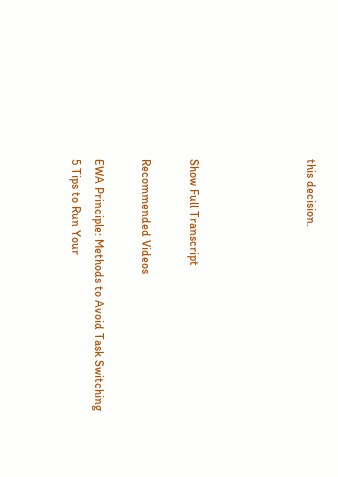this decision.




Show Full Transcript

Recommended Videos

EWA Principle: Methods to Avoid Task Switching
5 Tips to Run Your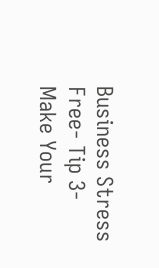Business Stress Free- Tip 3- Make Your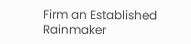Firm an Established Rainmaker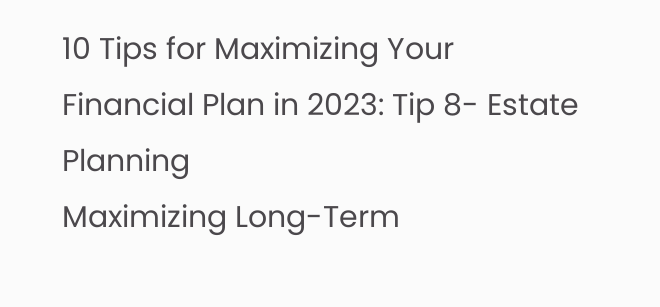10 Tips for Maximizing Your Financial Plan in 2023: Tip 8- Estate Planning
Maximizing Long-Term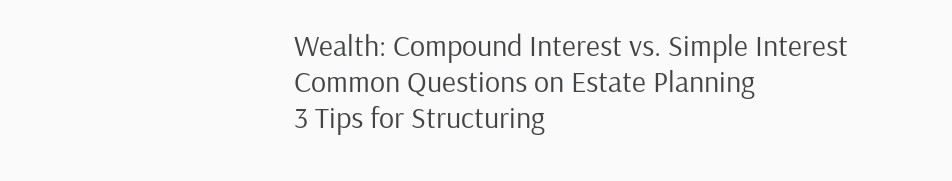Wealth: Compound Interest vs. Simple Interest
Common Questions on Estate Planning
3 Tips for Structuring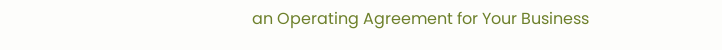an Operating Agreement for Your Business